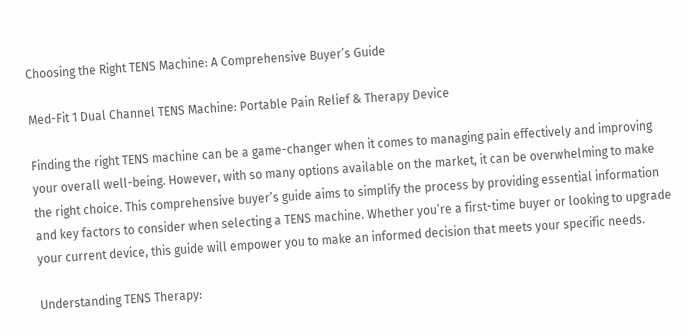Choosing the Right TENS Machine: A Comprehensive Buyer’s Guide

Med-Fit 1 Dual Channel TENS Machine: Portable Pain Relief & Therapy Device

Finding the right TENS machine can be a game-changer when it comes to managing pain effectively and improving your overall well-being. However, with so many options available on the market, it can be overwhelming to make the right choice. This comprehensive buyer’s guide aims to simplify the process by providing essential information and key factors to consider when selecting a TENS machine. Whether you’re a first-time buyer or looking to upgrade your current device, this guide will empower you to make an informed decision that meets your specific needs.

Understanding TENS Therapy: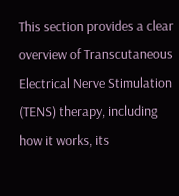This section provides a clear overview of Transcutaneous Electrical Nerve Stimulation (TENS) therapy, including how it works, its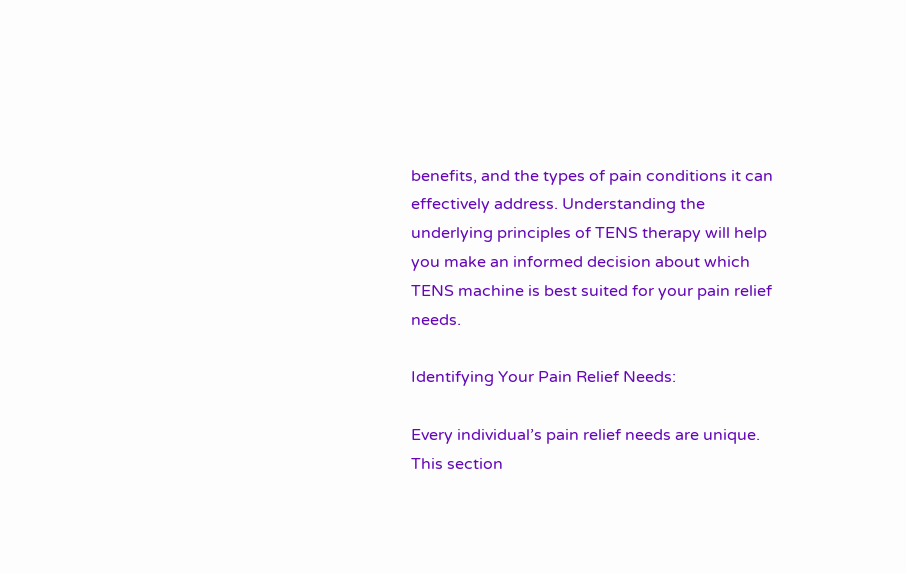benefits, and the types of pain conditions it can effectively address. Understanding the underlying principles of TENS therapy will help you make an informed decision about which TENS machine is best suited for your pain relief needs.

Identifying Your Pain Relief Needs:

Every individual’s pain relief needs are unique. This section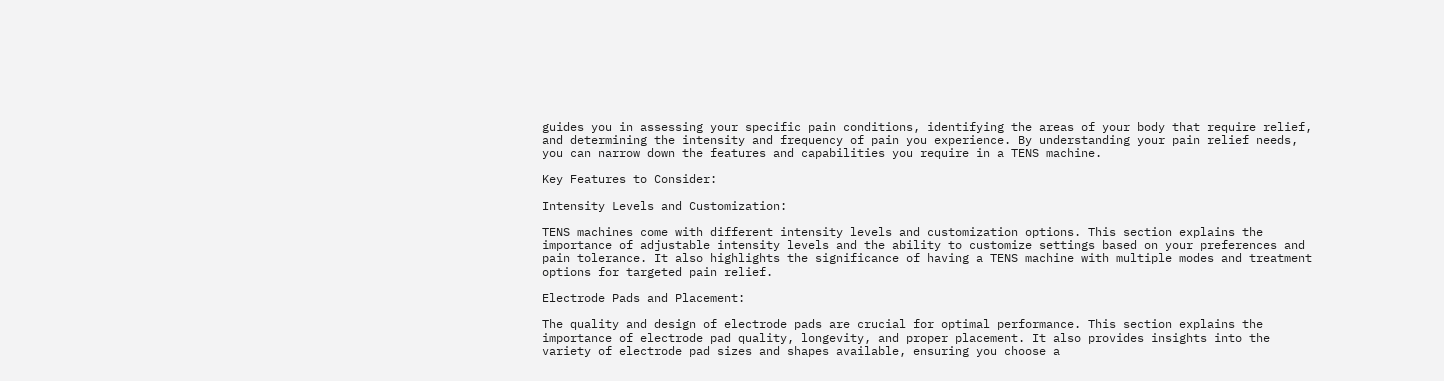guides you in assessing your specific pain conditions, identifying the areas of your body that require relief, and determining the intensity and frequency of pain you experience. By understanding your pain relief needs, you can narrow down the features and capabilities you require in a TENS machine.

Key Features to Consider:

Intensity Levels and Customization:

TENS machines come with different intensity levels and customization options. This section explains the importance of adjustable intensity levels and the ability to customize settings based on your preferences and pain tolerance. It also highlights the significance of having a TENS machine with multiple modes and treatment options for targeted pain relief.

Electrode Pads and Placement:

The quality and design of electrode pads are crucial for optimal performance. This section explains the importance of electrode pad quality, longevity, and proper placement. It also provides insights into the variety of electrode pad sizes and shapes available, ensuring you choose a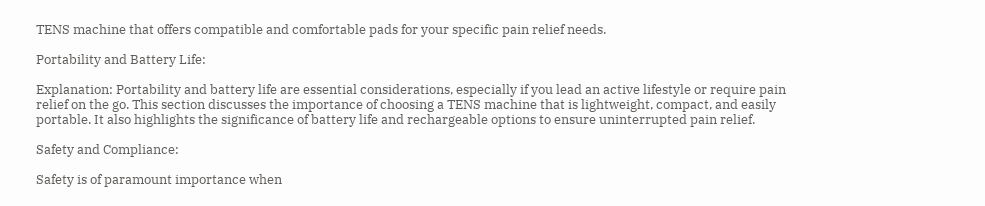TENS machine that offers compatible and comfortable pads for your specific pain relief needs.

Portability and Battery Life:

Explanation: Portability and battery life are essential considerations, especially if you lead an active lifestyle or require pain relief on the go. This section discusses the importance of choosing a TENS machine that is lightweight, compact, and easily portable. It also highlights the significance of battery life and rechargeable options to ensure uninterrupted pain relief.

Safety and Compliance:

Safety is of paramount importance when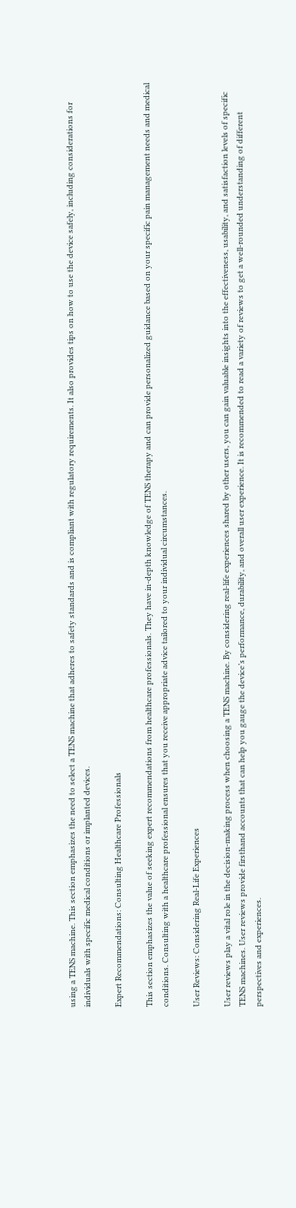using a TENS machine. This section emphasizes the need to select a TENS machine that adheres to safety standards and is compliant with regulatory requirements. It also provides tips on how to use the device safely, including considerations for individuals with specific medical conditions or implanted devices.

Expert Recommendations: Consulting Healthcare Professionals

This section emphasizes the value of seeking expert recommendations from healthcare professionals. They have in-depth knowledge of TENS therapy and can provide personalized guidance based on your specific pain management needs and medical conditions. Consulting with a healthcare professional ensures that you receive appropriate advice tailored to your individual circumstances.

User Reviews: Considering Real-Life Experiences

User reviews play a vital role in the decision-making process when choosing a TENS machine. By considering real-life experiences shared by other users, you can gain valuable insights into the effectiveness, usability, and satisfaction levels of specific TENS machines. User reviews provide firsthand accounts that can help you gauge the device’s performance, durability, and overall user experience. It is recommended to read a variety of reviews to get a well-rounded understanding of different perspectives and experiences.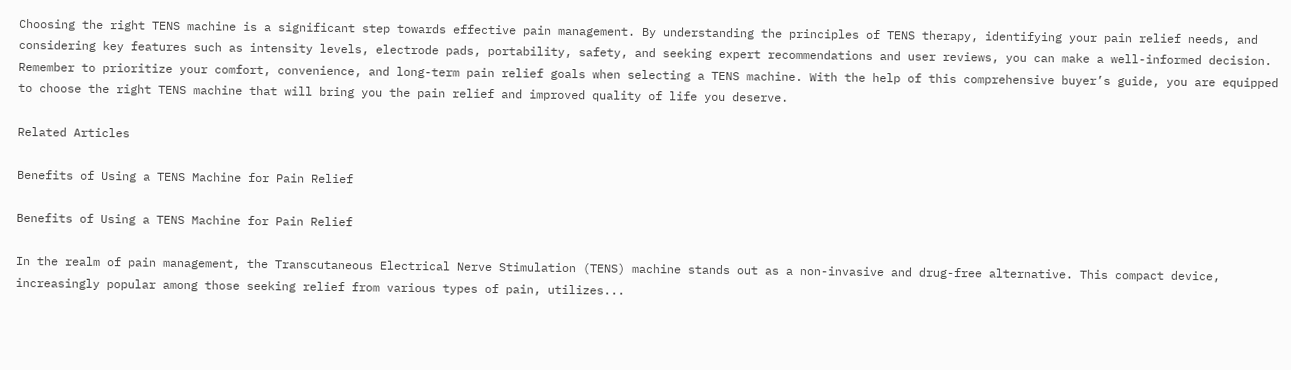Choosing the right TENS machine is a significant step towards effective pain management. By understanding the principles of TENS therapy, identifying your pain relief needs, and considering key features such as intensity levels, electrode pads, portability, safety, and seeking expert recommendations and user reviews, you can make a well-informed decision. Remember to prioritize your comfort, convenience, and long-term pain relief goals when selecting a TENS machine. With the help of this comprehensive buyer’s guide, you are equipped to choose the right TENS machine that will bring you the pain relief and improved quality of life you deserve.

Related Articles

Benefits of Using a TENS Machine for Pain Relief

Benefits of Using a TENS Machine for Pain Relief

In the realm of pain management, the Transcutaneous Electrical Nerve Stimulation (TENS) machine stands out as a non-invasive and drug-free alternative. This compact device, increasingly popular among those seeking relief from various types of pain, utilizes...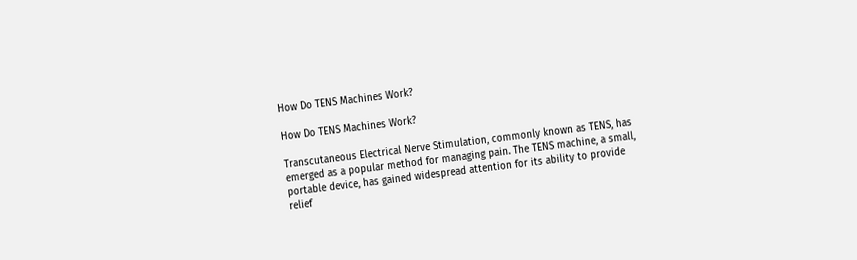How Do TENS Machines Work?

How Do TENS Machines Work?

Transcutaneous Electrical Nerve Stimulation, commonly known as TENS, has emerged as a popular method for managing pain. The TENS machine, a small, portable device, has gained widespread attention for its ability to provide relief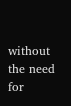without the need for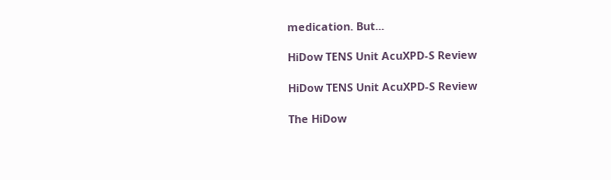medication. But...

HiDow TENS Unit AcuXPD-S Review

HiDow TENS Unit AcuXPD-S Review

The HiDow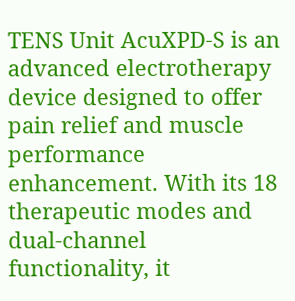TENS Unit AcuXPD-S is an advanced electrotherapy device designed to offer pain relief and muscle performance enhancement. With its 18 therapeutic modes and dual-channel functionality, it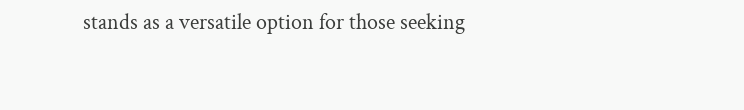stands as a versatile option for those seeking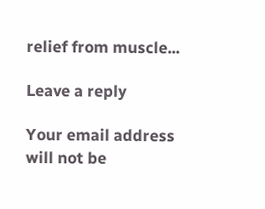relief from muscle...

Leave a reply

Your email address will not be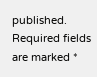published. Required fields are marked *